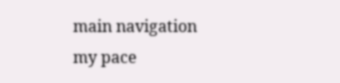main navigation
my pace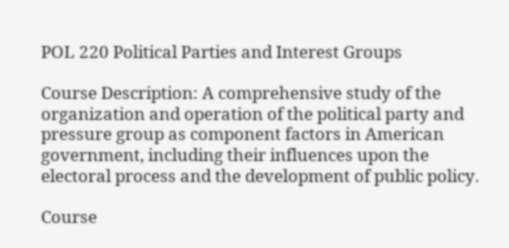POL 220 Political Parties and Interest Groups

Course Description: A comprehensive study of the organization and operation of the political party and pressure group as component factors in American government, including their influences upon the electoral process and the development of public policy.

Course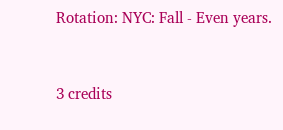Rotation: NYC: Fall - Even years.


3 credits